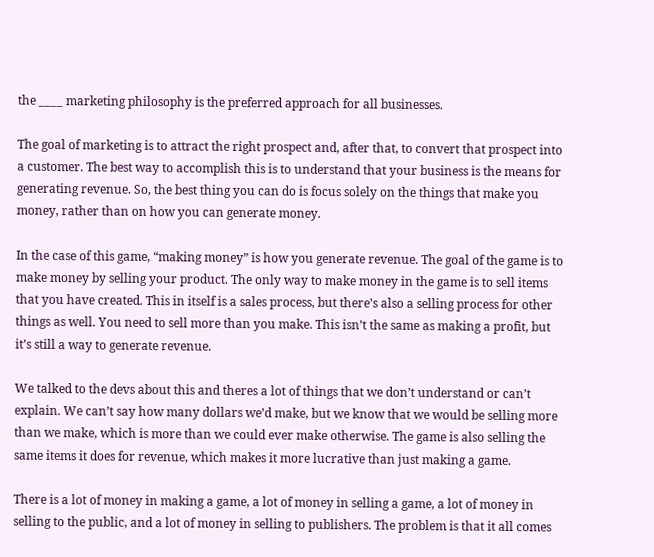the ____ marketing philosophy is the preferred approach for all businesses.

The goal of marketing is to attract the right prospect and, after that, to convert that prospect into a customer. The best way to accomplish this is to understand that your business is the means for generating revenue. So, the best thing you can do is focus solely on the things that make you money, rather than on how you can generate money.

In the case of this game, “making money” is how you generate revenue. The goal of the game is to make money by selling your product. The only way to make money in the game is to sell items that you have created. This in itself is a sales process, but there’s also a selling process for other things as well. You need to sell more than you make. This isn’t the same as making a profit, but it’s still a way to generate revenue.

We talked to the devs about this and theres a lot of things that we don’t understand or can’t explain. We can’t say how many dollars we’d make, but we know that we would be selling more than we make, which is more than we could ever make otherwise. The game is also selling the same items it does for revenue, which makes it more lucrative than just making a game.

There is a lot of money in making a game, a lot of money in selling a game, a lot of money in selling to the public, and a lot of money in selling to publishers. The problem is that it all comes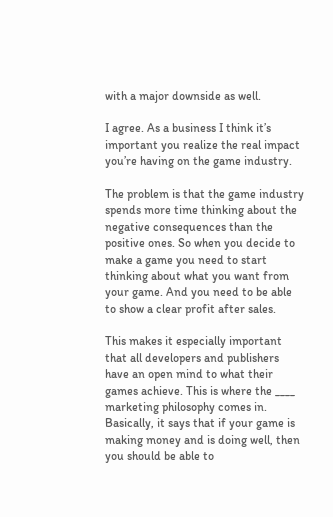with a major downside as well.

I agree. As a business I think it’s important you realize the real impact you’re having on the game industry.

The problem is that the game industry spends more time thinking about the negative consequences than the positive ones. So when you decide to make a game you need to start thinking about what you want from your game. And you need to be able to show a clear profit after sales.

This makes it especially important that all developers and publishers have an open mind to what their games achieve. This is where the ____ marketing philosophy comes in. Basically, it says that if your game is making money and is doing well, then you should be able to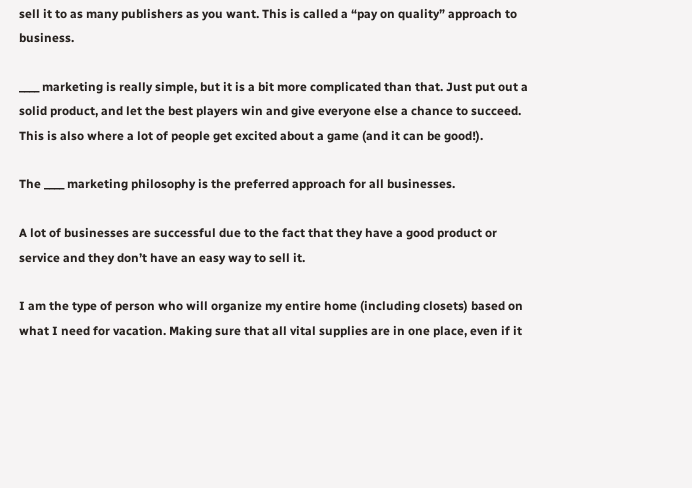sell it to as many publishers as you want. This is called a “pay on quality” approach to business.

____ marketing is really simple, but it is a bit more complicated than that. Just put out a solid product, and let the best players win and give everyone else a chance to succeed. This is also where a lot of people get excited about a game (and it can be good!).

The ____ marketing philosophy is the preferred approach for all businesses.

A lot of businesses are successful due to the fact that they have a good product or service and they don’t have an easy way to sell it.

I am the type of person who will organize my entire home (including closets) based on what I need for vacation. Making sure that all vital supplies are in one place, even if it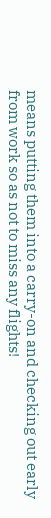means putting them into a carry-on and checking out early from work so as not to miss any flights!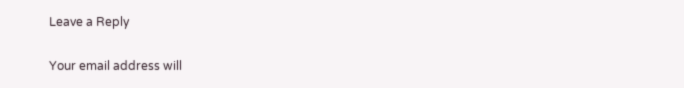Leave a Reply

Your email address will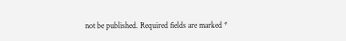not be published. Required fields are marked *